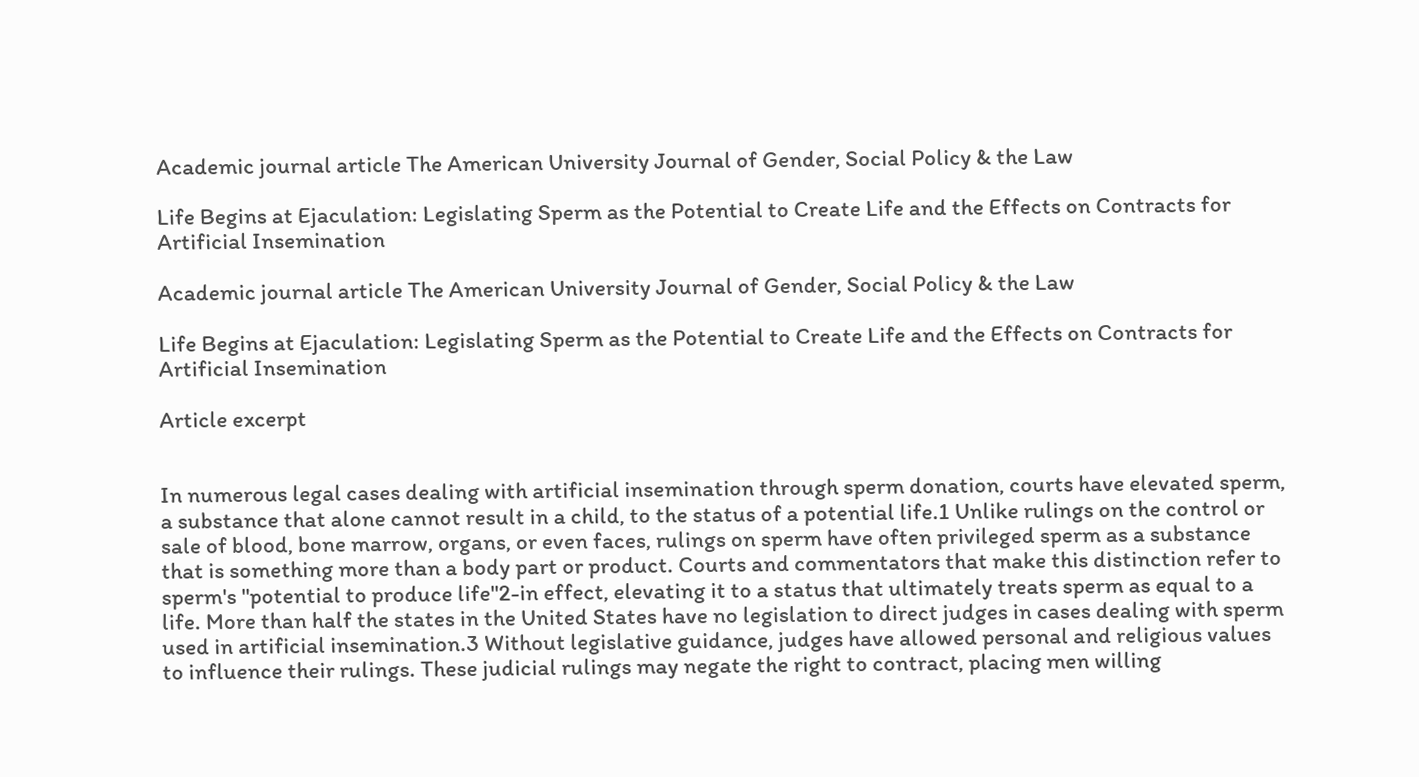Academic journal article The American University Journal of Gender, Social Policy & the Law

Life Begins at Ejaculation: Legislating Sperm as the Potential to Create Life and the Effects on Contracts for Artificial Insemination

Academic journal article The American University Journal of Gender, Social Policy & the Law

Life Begins at Ejaculation: Legislating Sperm as the Potential to Create Life and the Effects on Contracts for Artificial Insemination

Article excerpt


In numerous legal cases dealing with artificial insemination through sperm donation, courts have elevated sperm, a substance that alone cannot result in a child, to the status of a potential life.1 Unlike rulings on the control or sale of blood, bone marrow, organs, or even faces, rulings on sperm have often privileged sperm as a substance that is something more than a body part or product. Courts and commentators that make this distinction refer to sperm's "potential to produce life"2-in effect, elevating it to a status that ultimately treats sperm as equal to a life. More than half the states in the United States have no legislation to direct judges in cases dealing with sperm used in artificial insemination.3 Without legislative guidance, judges have allowed personal and religious values to influence their rulings. These judicial rulings may negate the right to contract, placing men willing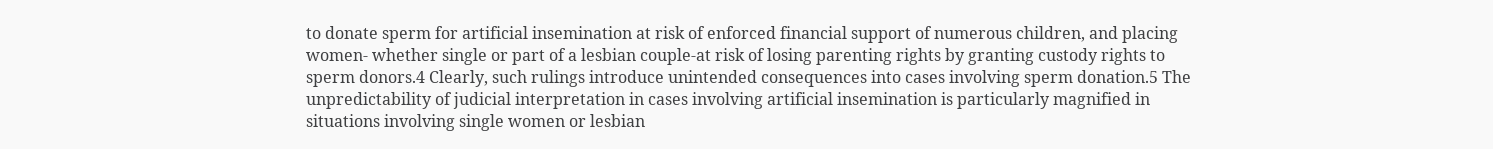to donate sperm for artificial insemination at risk of enforced financial support of numerous children, and placing women- whether single or part of a lesbian couple-at risk of losing parenting rights by granting custody rights to sperm donors.4 Clearly, such rulings introduce unintended consequences into cases involving sperm donation.5 The unpredictability of judicial interpretation in cases involving artificial insemination is particularly magnified in situations involving single women or lesbian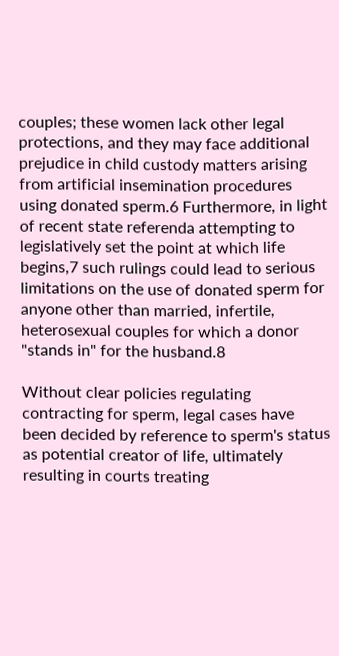couples; these women lack other legal protections, and they may face additional prejudice in child custody matters arising from artificial insemination procedures using donated sperm.6 Furthermore, in light of recent state referenda attempting to legislatively set the point at which life begins,7 such rulings could lead to serious limitations on the use of donated sperm for anyone other than married, infertile, heterosexual couples for which a donor "stands in" for the husband.8

Without clear policies regulating contracting for sperm, legal cases have been decided by reference to sperm's status as potential creator of life, ultimately resulting in courts treating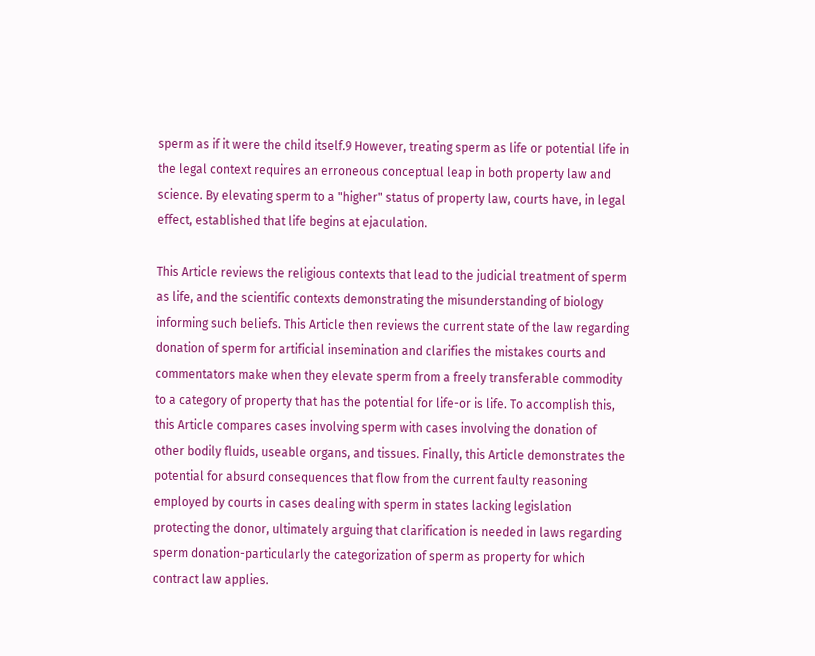sperm as if it were the child itself.9 However, treating sperm as life or potential life in the legal context requires an erroneous conceptual leap in both property law and science. By elevating sperm to a "higher" status of property law, courts have, in legal effect, established that life begins at ejaculation.

This Article reviews the religious contexts that lead to the judicial treatment of sperm as life, and the scientific contexts demonstrating the misunderstanding of biology informing such beliefs. This Article then reviews the current state of the law regarding donation of sperm for artificial insemination and clarifies the mistakes courts and commentators make when they elevate sperm from a freely transferable commodity to a category of property that has the potential for life-or is life. To accomplish this, this Article compares cases involving sperm with cases involving the donation of other bodily fluids, useable organs, and tissues. Finally, this Article demonstrates the potential for absurd consequences that flow from the current faulty reasoning employed by courts in cases dealing with sperm in states lacking legislation protecting the donor, ultimately arguing that clarification is needed in laws regarding sperm donation-particularly the categorization of sperm as property for which contract law applies.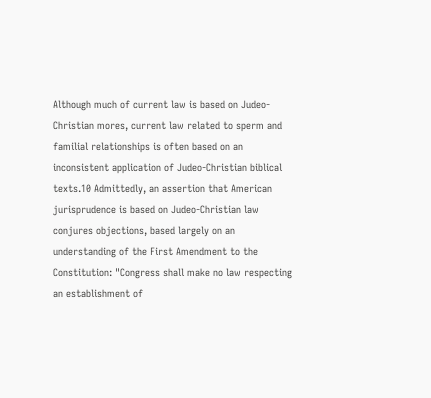Although much of current law is based on Judeo-Christian mores, current law related to sperm and familial relationships is often based on an inconsistent application of Judeo-Christian biblical texts.10 Admittedly, an assertion that American jurisprudence is based on Judeo-Christian law conjures objections, based largely on an understanding of the First Amendment to the Constitution: "Congress shall make no law respecting an establishment of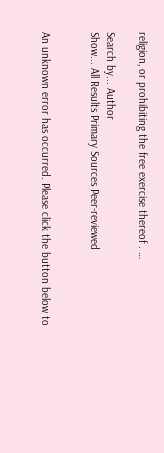religion, or prohibiting the free exercise thereof . …

Search by... Author
Show... All Results Primary Sources Peer-reviewed


An unknown error has occurred. Please click the button below to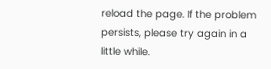reload the page. If the problem persists, please try again in a little while.